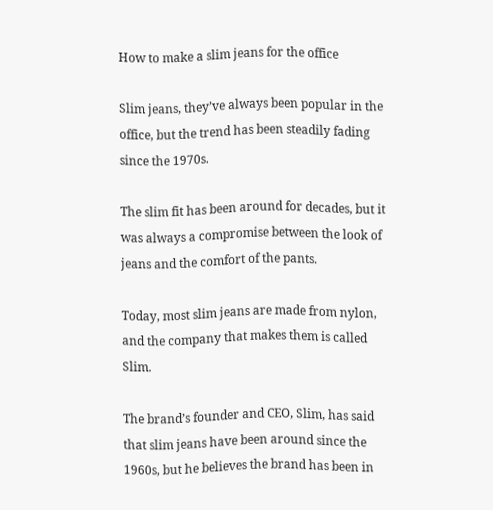How to make a slim jeans for the office

Slim jeans, they’ve always been popular in the office, but the trend has been steadily fading since the 1970s.

The slim fit has been around for decades, but it was always a compromise between the look of jeans and the comfort of the pants.

Today, most slim jeans are made from nylon, and the company that makes them is called Slim.

The brand’s founder and CEO, Slim, has said that slim jeans have been around since the 1960s, but he believes the brand has been in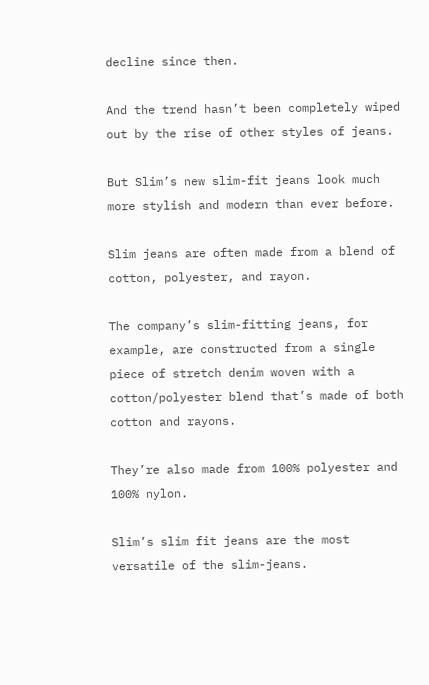decline since then.

And the trend hasn’t been completely wiped out by the rise of other styles of jeans.

But Slim’s new slim-fit jeans look much more stylish and modern than ever before.

Slim jeans are often made from a blend of cotton, polyester, and rayon.

The company’s slim-fitting jeans, for example, are constructed from a single piece of stretch denim woven with a cotton/polyester blend that’s made of both cotton and rayons.

They’re also made from 100% polyester and 100% nylon.

Slim’s slim fit jeans are the most versatile of the slim-jeans.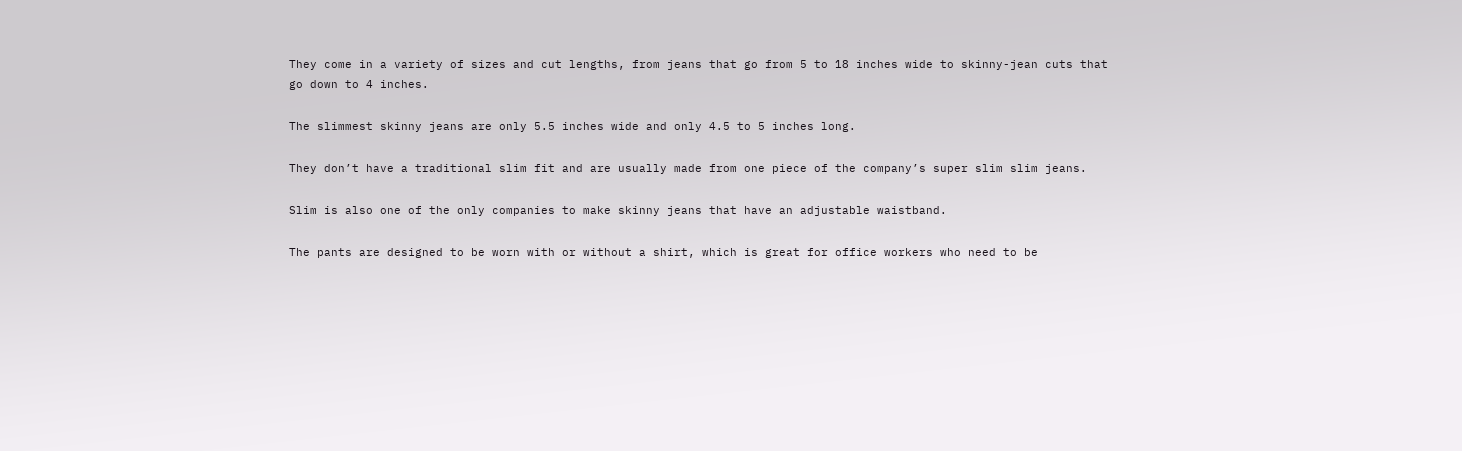They come in a variety of sizes and cut lengths, from jeans that go from 5 to 18 inches wide to skinny-jean cuts that go down to 4 inches.

The slimmest skinny jeans are only 5.5 inches wide and only 4.5 to 5 inches long.

They don’t have a traditional slim fit and are usually made from one piece of the company’s super slim slim jeans.

Slim is also one of the only companies to make skinny jeans that have an adjustable waistband.

The pants are designed to be worn with or without a shirt, which is great for office workers who need to be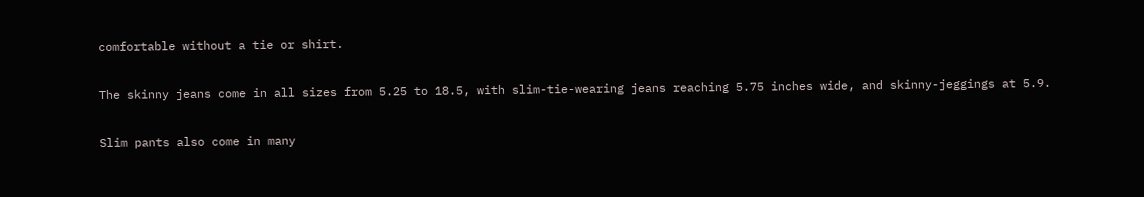comfortable without a tie or shirt.

The skinny jeans come in all sizes from 5.25 to 18.5, with slim-tie-wearing jeans reaching 5.75 inches wide, and skinny-jeggings at 5.9.

Slim pants also come in many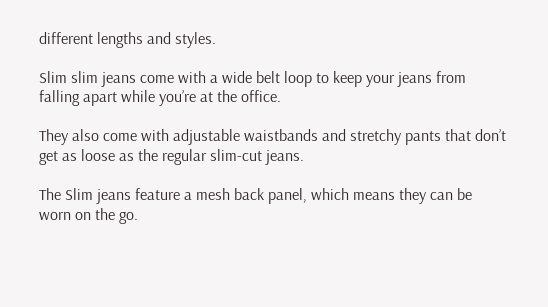different lengths and styles.

Slim slim jeans come with a wide belt loop to keep your jeans from falling apart while you’re at the office.

They also come with adjustable waistbands and stretchy pants that don’t get as loose as the regular slim-cut jeans.

The Slim jeans feature a mesh back panel, which means they can be worn on the go.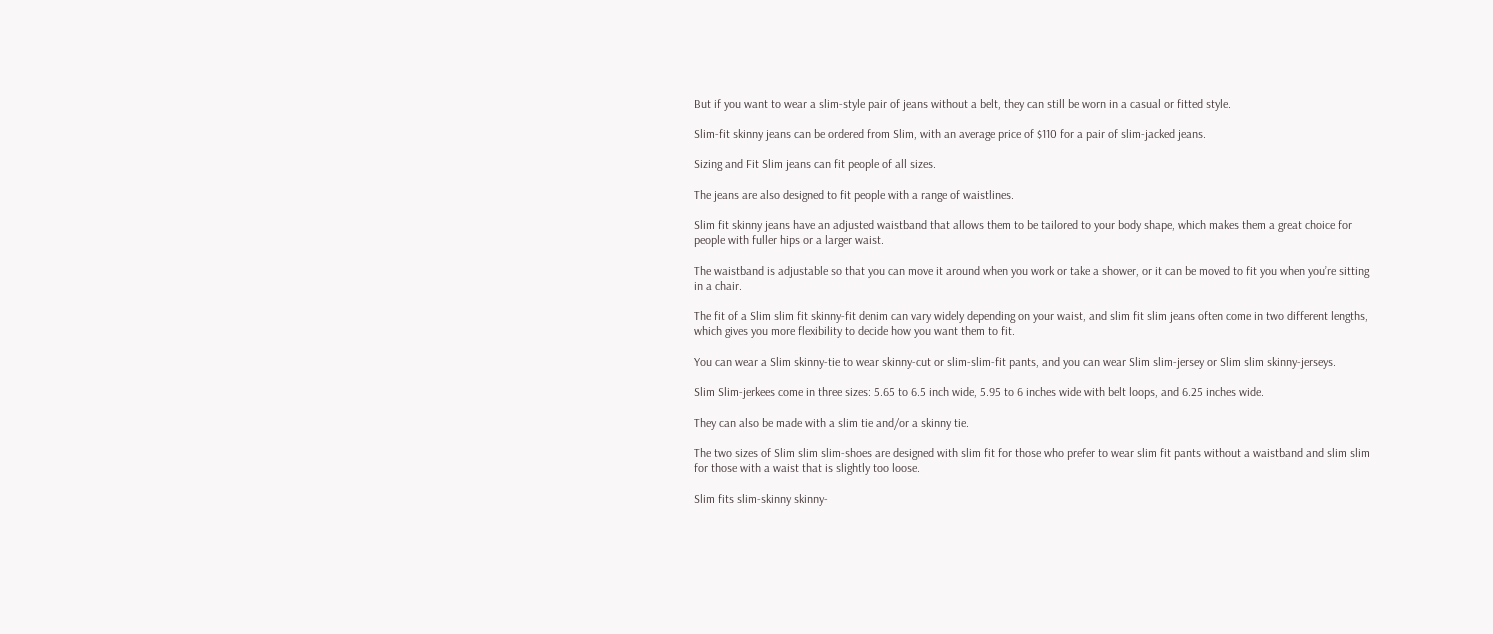But if you want to wear a slim-style pair of jeans without a belt, they can still be worn in a casual or fitted style.

Slim-fit skinny jeans can be ordered from Slim, with an average price of $110 for a pair of slim-jacked jeans.

Sizing and Fit Slim jeans can fit people of all sizes.

The jeans are also designed to fit people with a range of waistlines.

Slim fit skinny jeans have an adjusted waistband that allows them to be tailored to your body shape, which makes them a great choice for people with fuller hips or a larger waist.

The waistband is adjustable so that you can move it around when you work or take a shower, or it can be moved to fit you when you’re sitting in a chair.

The fit of a Slim slim fit skinny-fit denim can vary widely depending on your waist, and slim fit slim jeans often come in two different lengths, which gives you more flexibility to decide how you want them to fit.

You can wear a Slim skinny-tie to wear skinny-cut or slim-slim-fit pants, and you can wear Slim slim-jersey or Slim slim skinny-jerseys.

Slim Slim-jerkees come in three sizes: 5.65 to 6.5 inch wide, 5.95 to 6 inches wide with belt loops, and 6.25 inches wide.

They can also be made with a slim tie and/or a skinny tie.

The two sizes of Slim slim slim-shoes are designed with slim fit for those who prefer to wear slim fit pants without a waistband and slim slim for those with a waist that is slightly too loose.

Slim fits slim-skinny skinny-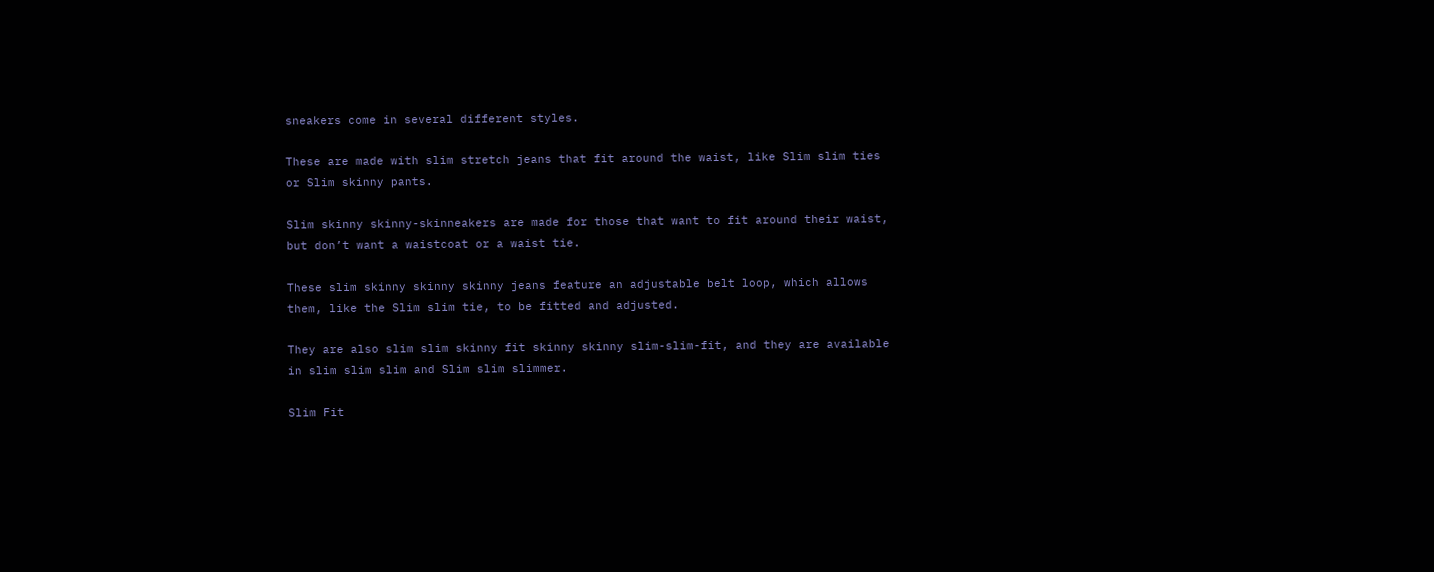sneakers come in several different styles.

These are made with slim stretch jeans that fit around the waist, like Slim slim ties or Slim skinny pants.

Slim skinny skinny-skinneakers are made for those that want to fit around their waist, but don’t want a waistcoat or a waist tie.

These slim skinny skinny skinny jeans feature an adjustable belt loop, which allows them, like the Slim slim tie, to be fitted and adjusted.

They are also slim slim skinny fit skinny skinny slim-slim-fit, and they are available in slim slim slim and Slim slim slimmer.

Slim Fit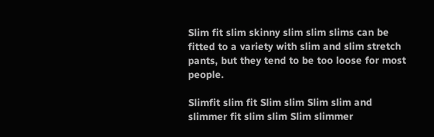Slim fit slim skinny slim slim slims can be fitted to a variety with slim and slim stretch pants, but they tend to be too loose for most people.

Slimfit slim fit Slim slim Slim slim and slimmer fit slim slim Slim slimmer